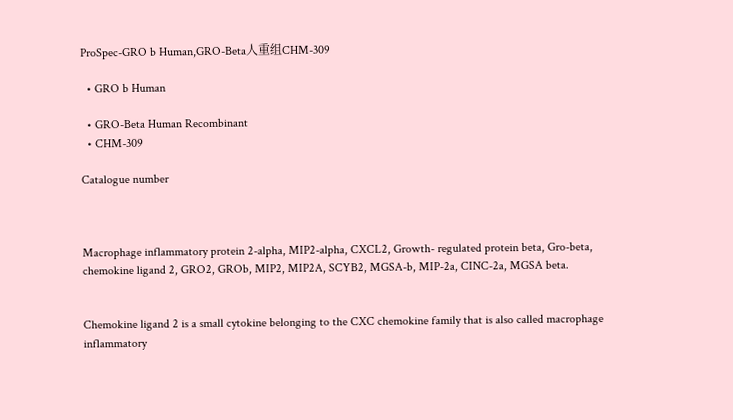ProSpec-GRO b Human,GRO-Beta人重组CHM-309

  • GRO b Human

  • GRO-Beta Human Recombinant
  • CHM-309

Catalogue number



Macrophage inflammatory protein 2-alpha, MIP2-alpha, CXCL2, Growth- regulated protein beta, Gro-beta, chemokine ligand 2, GRO2, GROb, MIP2, MIP2A, SCYB2, MGSA-b, MIP-2a, CINC-2a, MGSA beta.


Chemokine ligand 2 is a small cytokine belonging to the CXC chemokine family that is also called macrophage inflammatory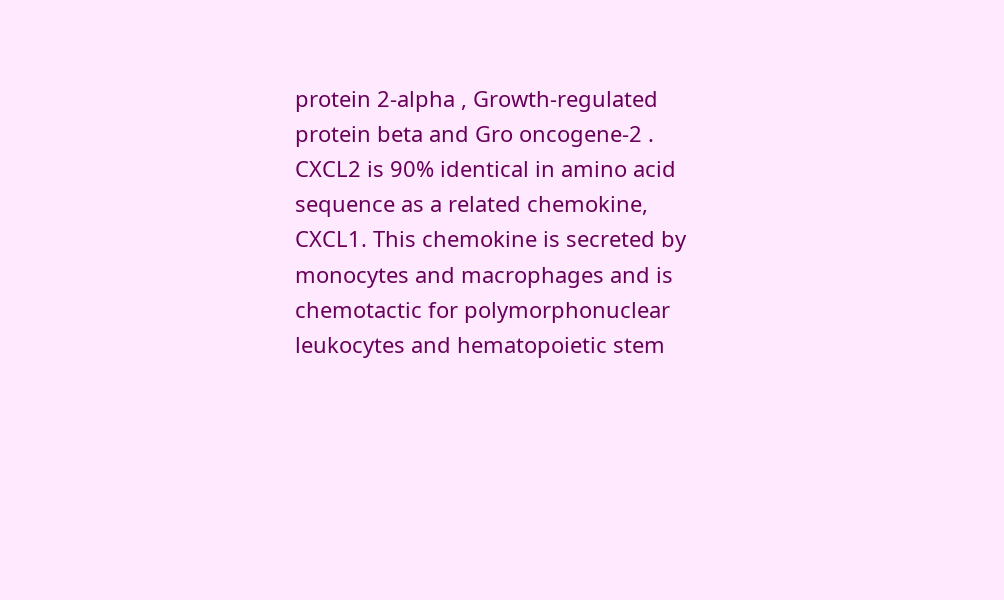protein 2-alpha , Growth-regulated protein beta and Gro oncogene-2 . CXCL2 is 90% identical in amino acid sequence as a related chemokine, CXCL1. This chemokine is secreted by monocytes and macrophages and is chemotactic for polymorphonuclear leukocytes and hematopoietic stem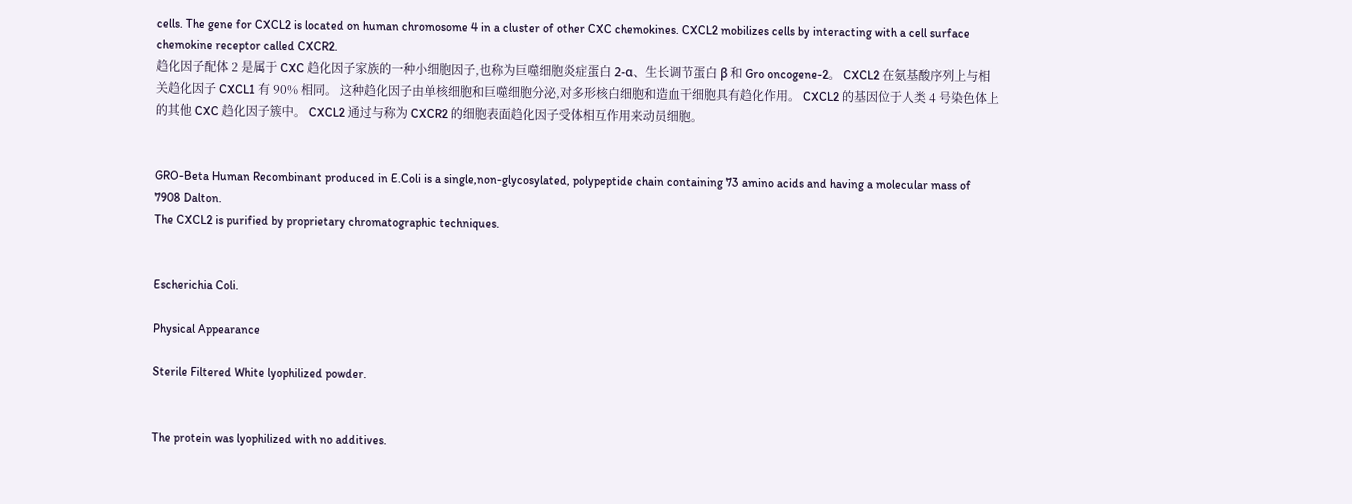cells. The gene for CXCL2 is located on human chromosome 4 in a cluster of other CXC chemokines. CXCL2 mobilizes cells by interacting with a cell surface chemokine receptor called CXCR2.
趋化因子配体 2 是属于 CXC 趋化因子家族的一种小细胞因子,也称为巨噬细胞炎症蛋白 2-α、生长调节蛋白 β 和 Gro oncogene-2。 CXCL2 在氨基酸序列上与相关趋化因子 CXCL1 有 90% 相同。 这种趋化因子由单核细胞和巨噬细胞分泌,对多形核白细胞和造血干细胞具有趋化作用。 CXCL2 的基因位于人类 4 号染色体上的其他 CXC 趋化因子簇中。 CXCL2 通过与称为 CXCR2 的细胞表面趋化因子受体相互作用来动员细胞。


GRO-Beta Human Recombinant produced in E.Coli is a single,non-glycosylated, polypeptide chain containing 73 amino acids and having a molecular mass of 7908 Dalton.
The CXCL2 is purified by proprietary chromatographic techniques.


Escherichia Coli.

Physical Appearance

Sterile Filtered White lyophilized powder.


The protein was lyophilized with no additives.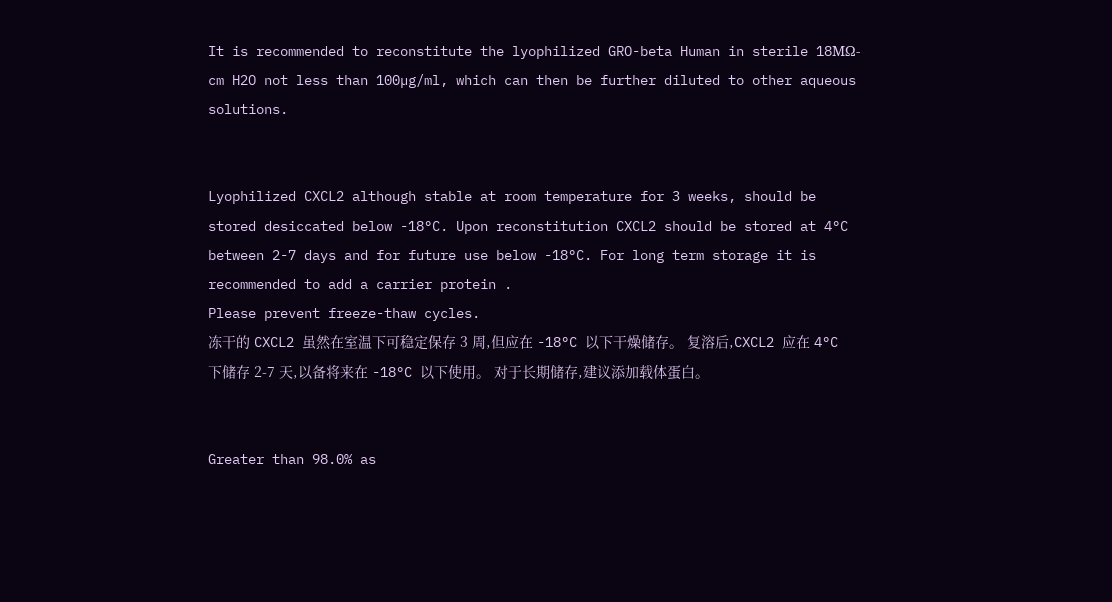It is recommended to reconstitute the lyophilized GRO-beta Human in sterile 18MΩ-cm H2O not less than 100µg/ml, which can then be further diluted to other aqueous solutions.


Lyophilized CXCL2 although stable at room temperature for 3 weeks, should be stored desiccated below -18°C. Upon reconstitution CXCL2 should be stored at 4°C between 2-7 days and for future use below -18°C. For long term storage it is recommended to add a carrier protein .
Please prevent freeze-thaw cycles.
冻干的 CXCL2 虽然在室温下可稳定保存 3 周,但应在 -18°C 以下干燥储存。 复溶后,CXCL2 应在 4°C 下储存 2-7 天,以备将来在 -18°C 以下使用。 对于长期储存,建议添加载体蛋白。


Greater than 98.0% as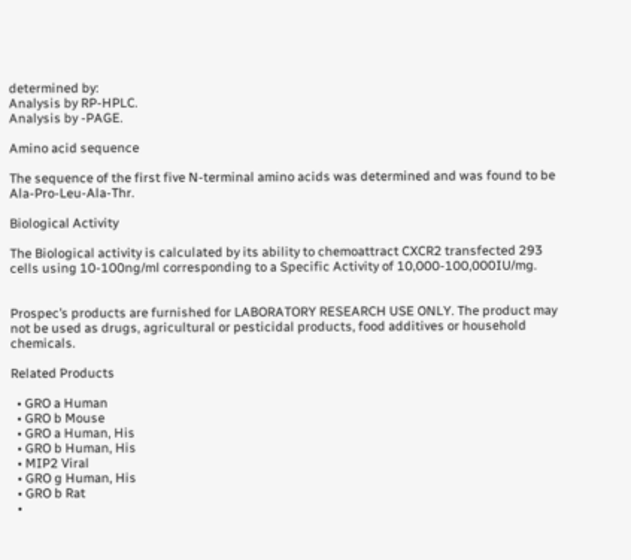determined by:
Analysis by RP-HPLC.
Analysis by -PAGE.

Amino acid sequence

The sequence of the first five N-terminal amino acids was determined and was found to be Ala-Pro-Leu-Ala-Thr.

Biological Activity

The Biological activity is calculated by its ability to chemoattract CXCR2 transfected 293 cells using 10-100ng/ml corresponding to a Specific Activity of 10,000-100,000IU/mg.


Prospec’s products are furnished for LABORATORY RESEARCH USE ONLY. The product may not be used as drugs, agricultural or pesticidal products, food additives or household chemicals.

Related Products

  • GRO a Human
  • GRO b Mouse
  • GRO a Human, His
  • GRO b Human, His
  • MIP2 Viral
  • GRO g Human, His
  • GRO b Rat
  •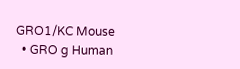GRO1/KC Mouse
  • GRO g Human